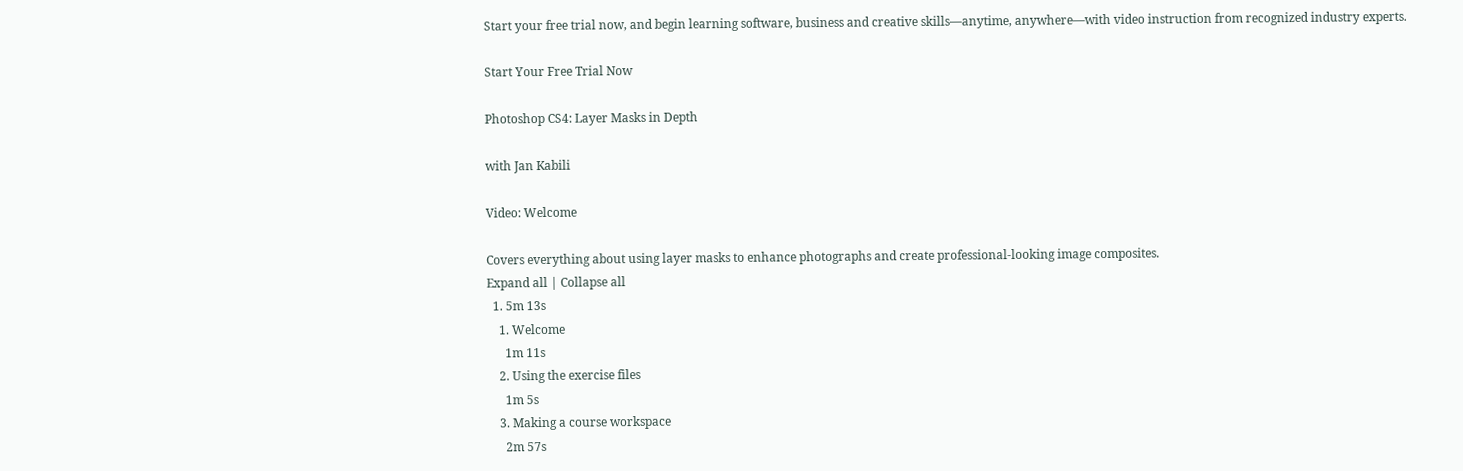Start your free trial now, and begin learning software, business and creative skills—anytime, anywhere—with video instruction from recognized industry experts.

Start Your Free Trial Now

Photoshop CS4: Layer Masks in Depth

with Jan Kabili

Video: Welcome

Covers everything about using layer masks to enhance photographs and create professional-looking image composites.
Expand all | Collapse all
  1. 5m 13s
    1. Welcome
      1m 11s
    2. Using the exercise files
      1m 5s
    3. Making a course workspace
      2m 57s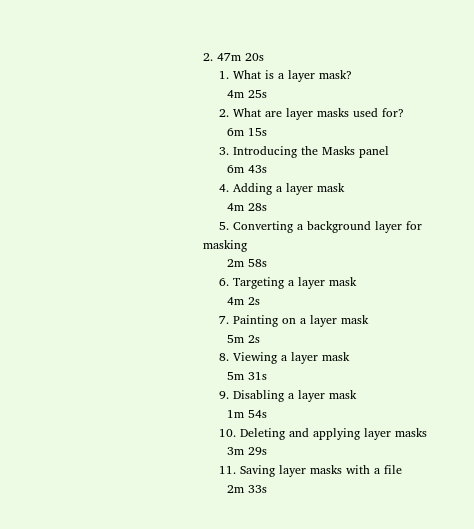2. 47m 20s
    1. What is a layer mask?
      4m 25s
    2. What are layer masks used for?
      6m 15s
    3. Introducing the Masks panel
      6m 43s
    4. Adding a layer mask
      4m 28s
    5. Converting a background layer for masking
      2m 58s
    6. Targeting a layer mask
      4m 2s
    7. Painting on a layer mask
      5m 2s
    8. Viewing a layer mask
      5m 31s
    9. Disabling a layer mask
      1m 54s
    10. Deleting and applying layer masks
      3m 29s
    11. Saving layer masks with a file
      2m 33s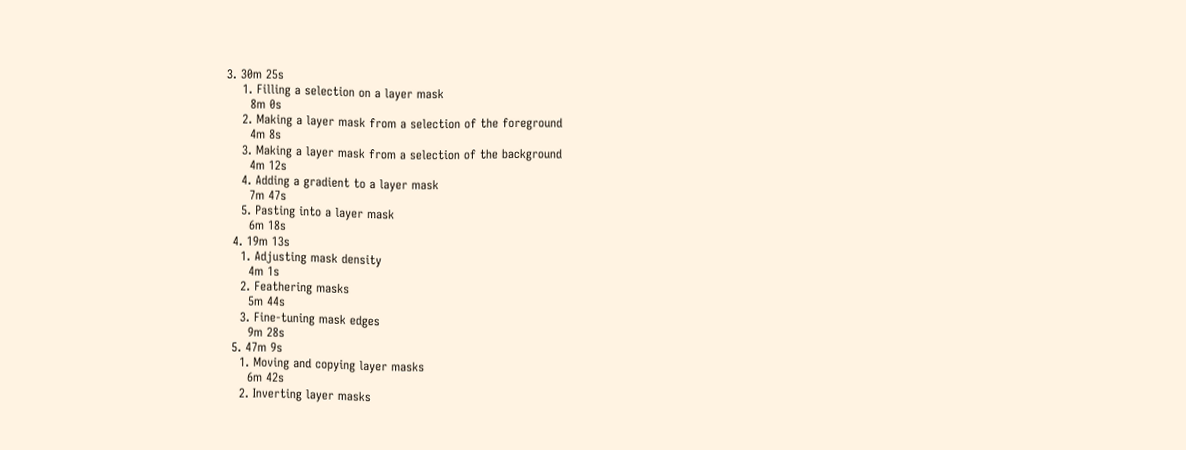3. 30m 25s
    1. Filling a selection on a layer mask
      8m 0s
    2. Making a layer mask from a selection of the foreground
      4m 8s
    3. Making a layer mask from a selection of the background
      4m 12s
    4. Adding a gradient to a layer mask
      7m 47s
    5. Pasting into a layer mask
      6m 18s
  4. 19m 13s
    1. Adjusting mask density
      4m 1s
    2. Feathering masks
      5m 44s
    3. Fine-tuning mask edges
      9m 28s
  5. 47m 9s
    1. Moving and copying layer masks
      6m 42s
    2. Inverting layer masks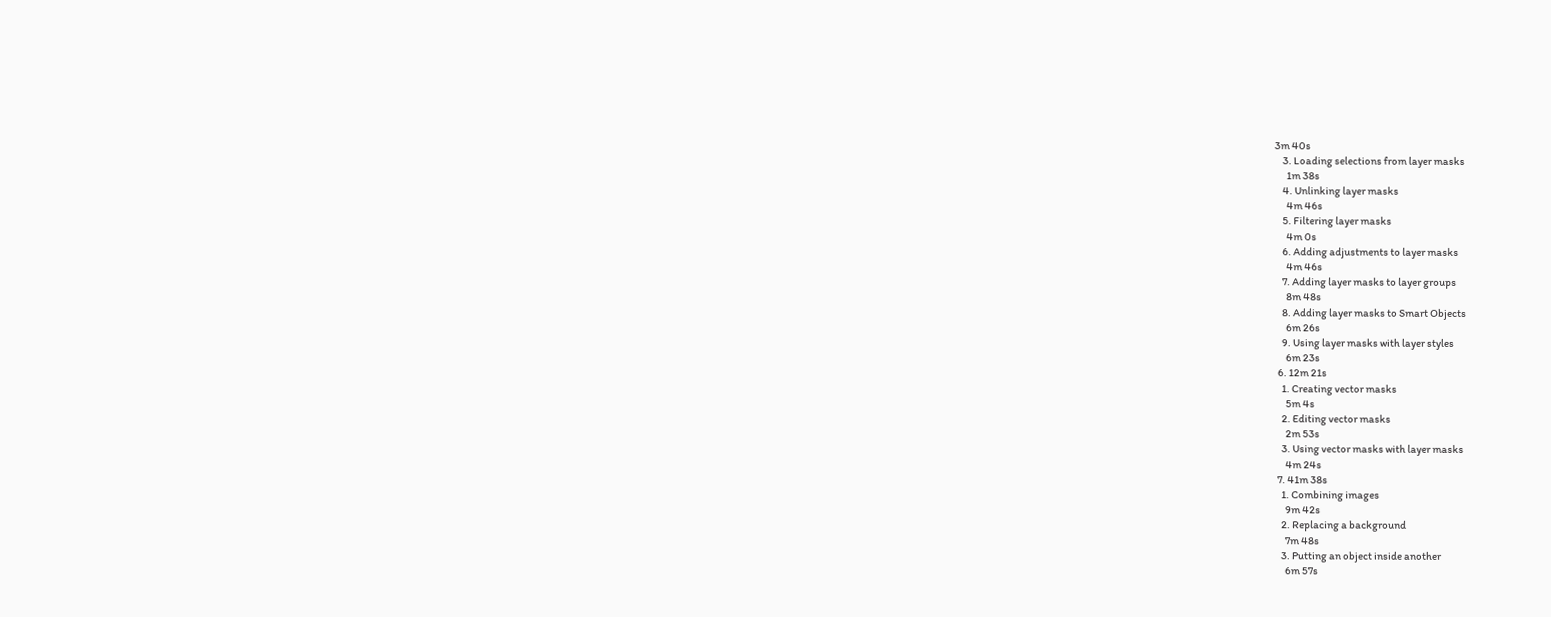3m 40s
    3. Loading selections from layer masks
      1m 38s
    4. Unlinking layer masks
      4m 46s
    5. Filtering layer masks
      4m 0s
    6. Adding adjustments to layer masks
      4m 46s
    7. Adding layer masks to layer groups
      8m 48s
    8. Adding layer masks to Smart Objects
      6m 26s
    9. Using layer masks with layer styles
      6m 23s
  6. 12m 21s
    1. Creating vector masks
      5m 4s
    2. Editing vector masks
      2m 53s
    3. Using vector masks with layer masks
      4m 24s
  7. 41m 38s
    1. Combining images
      9m 42s
    2. Replacing a background
      7m 48s
    3. Putting an object inside another
      6m 57s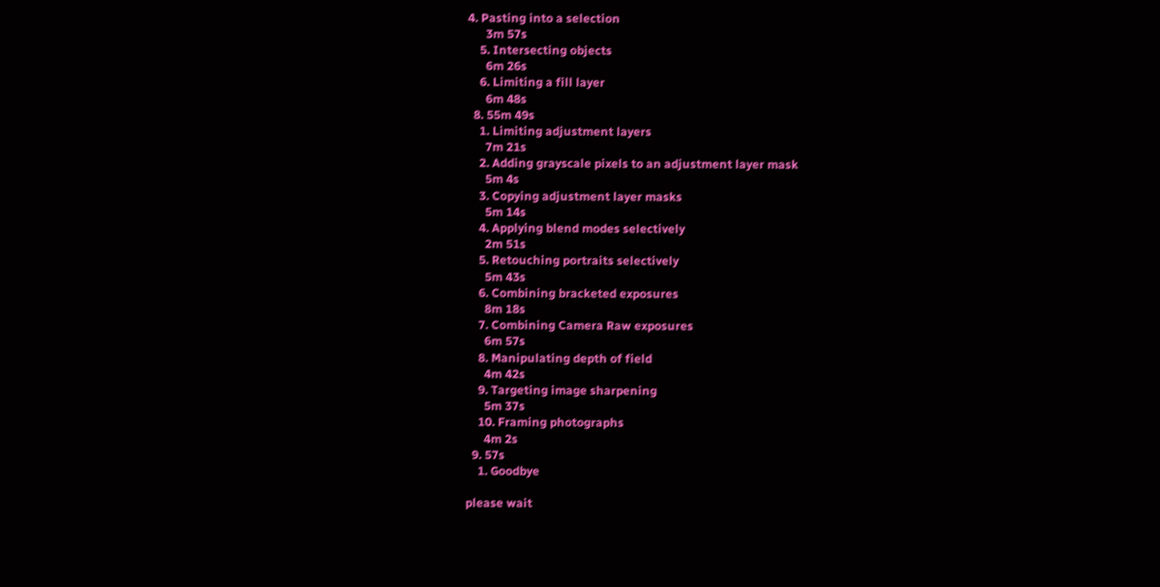4. Pasting into a selection
      3m 57s
    5. Intersecting objects
      6m 26s
    6. Limiting a fill layer
      6m 48s
  8. 55m 49s
    1. Limiting adjustment layers
      7m 21s
    2. Adding grayscale pixels to an adjustment layer mask
      5m 4s
    3. Copying adjustment layer masks
      5m 14s
    4. Applying blend modes selectively
      2m 51s
    5. Retouching portraits selectively
      5m 43s
    6. Combining bracketed exposures
      8m 18s
    7. Combining Camera Raw exposures
      6m 57s
    8. Manipulating depth of field
      4m 42s
    9. Targeting image sharpening
      5m 37s
    10. Framing photographs
      4m 2s
  9. 57s
    1. Goodbye

please wait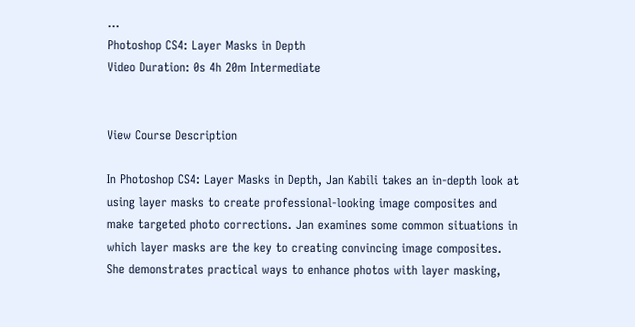...
Photoshop CS4: Layer Masks in Depth
Video Duration: 0s 4h 20m Intermediate


View Course Description

In Photoshop CS4: Layer Masks in Depth, Jan Kabili takes an in-depth look at using layer masks to create professional-looking image composites and make targeted photo corrections. Jan examines some common situations in which layer masks are the key to creating convincing image composites. She demonstrates practical ways to enhance photos with layer masking,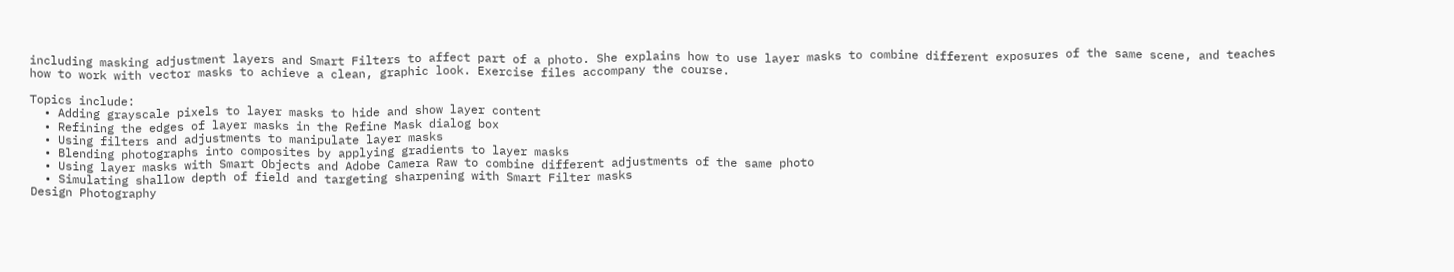including masking adjustment layers and Smart Filters to affect part of a photo. She explains how to use layer masks to combine different exposures of the same scene, and teaches how to work with vector masks to achieve a clean, graphic look. Exercise files accompany the course.

Topics include:
  • Adding grayscale pixels to layer masks to hide and show layer content
  • Refining the edges of layer masks in the Refine Mask dialog box
  • Using filters and adjustments to manipulate layer masks
  • Blending photographs into composites by applying gradients to layer masks
  • Using layer masks with Smart Objects and Adobe Camera Raw to combine different adjustments of the same photo
  • Simulating shallow depth of field and targeting sharpening with Smart Filter masks
Design Photography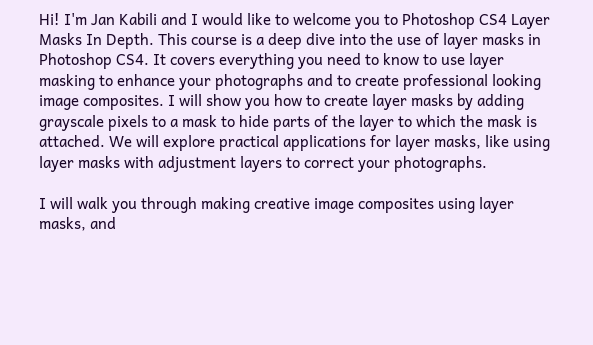Hi! I'm Jan Kabili and I would like to welcome you to Photoshop CS4 Layer Masks In Depth. This course is a deep dive into the use of layer masks in Photoshop CS4. It covers everything you need to know to use layer masking to enhance your photographs and to create professional looking image composites. I will show you how to create layer masks by adding grayscale pixels to a mask to hide parts of the layer to which the mask is attached. We will explore practical applications for layer masks, like using layer masks with adjustment layers to correct your photographs.

I will walk you through making creative image composites using layer masks, and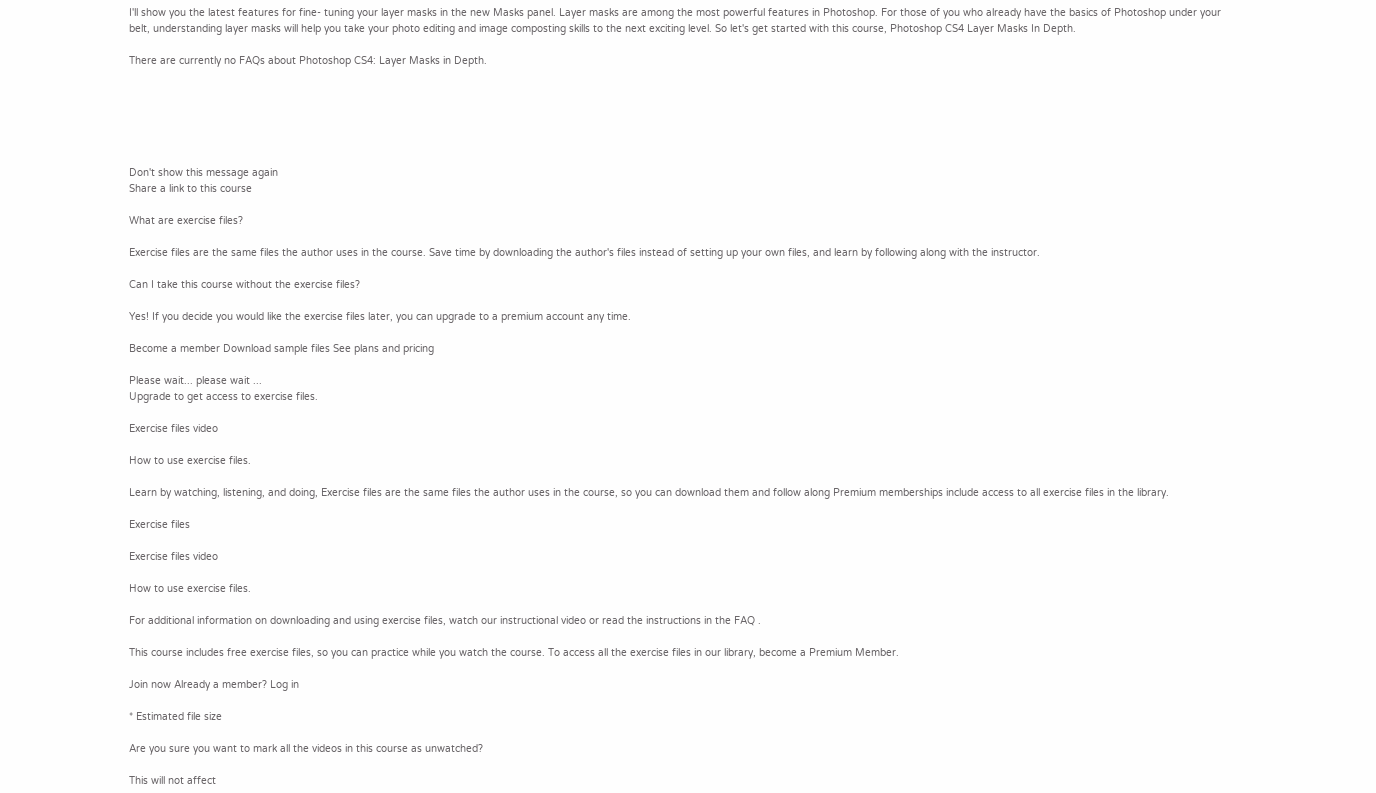I'll show you the latest features for fine- tuning your layer masks in the new Masks panel. Layer masks are among the most powerful features in Photoshop. For those of you who already have the basics of Photoshop under your belt, understanding layer masks will help you take your photo editing and image composting skills to the next exciting level. So let's get started with this course, Photoshop CS4 Layer Masks In Depth.

There are currently no FAQs about Photoshop CS4: Layer Masks in Depth.






Don't show this message again
Share a link to this course

What are exercise files?

Exercise files are the same files the author uses in the course. Save time by downloading the author's files instead of setting up your own files, and learn by following along with the instructor.

Can I take this course without the exercise files?

Yes! If you decide you would like the exercise files later, you can upgrade to a premium account any time.

Become a member Download sample files See plans and pricing

Please wait... please wait ...
Upgrade to get access to exercise files.

Exercise files video

How to use exercise files.

Learn by watching, listening, and doing, Exercise files are the same files the author uses in the course, so you can download them and follow along Premium memberships include access to all exercise files in the library.

Exercise files

Exercise files video

How to use exercise files.

For additional information on downloading and using exercise files, watch our instructional video or read the instructions in the FAQ .

This course includes free exercise files, so you can practice while you watch the course. To access all the exercise files in our library, become a Premium Member.

Join now Already a member? Log in

* Estimated file size

Are you sure you want to mark all the videos in this course as unwatched?

This will not affect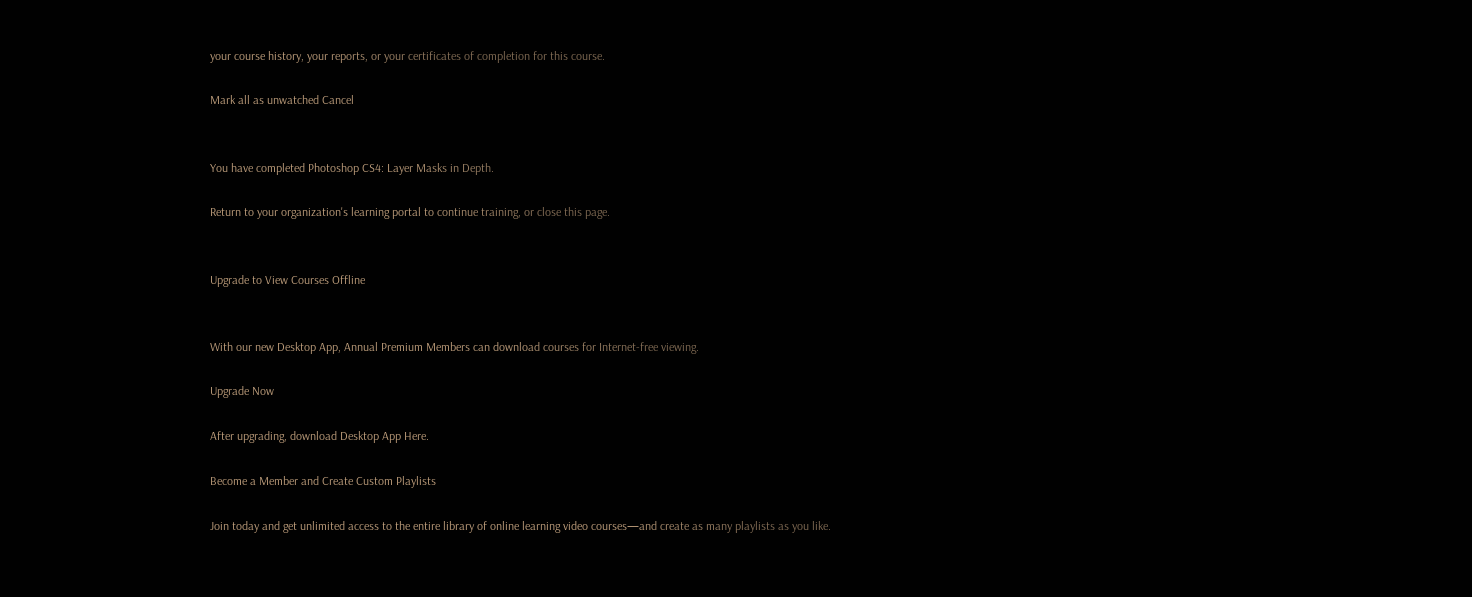your course history, your reports, or your certificates of completion for this course.

Mark all as unwatched Cancel


You have completed Photoshop CS4: Layer Masks in Depth.

Return to your organization's learning portal to continue training, or close this page.


Upgrade to View Courses Offline


With our new Desktop App, Annual Premium Members can download courses for Internet-free viewing.

Upgrade Now

After upgrading, download Desktop App Here.

Become a Member and Create Custom Playlists

Join today and get unlimited access to the entire library of online learning video courses—and create as many playlists as you like.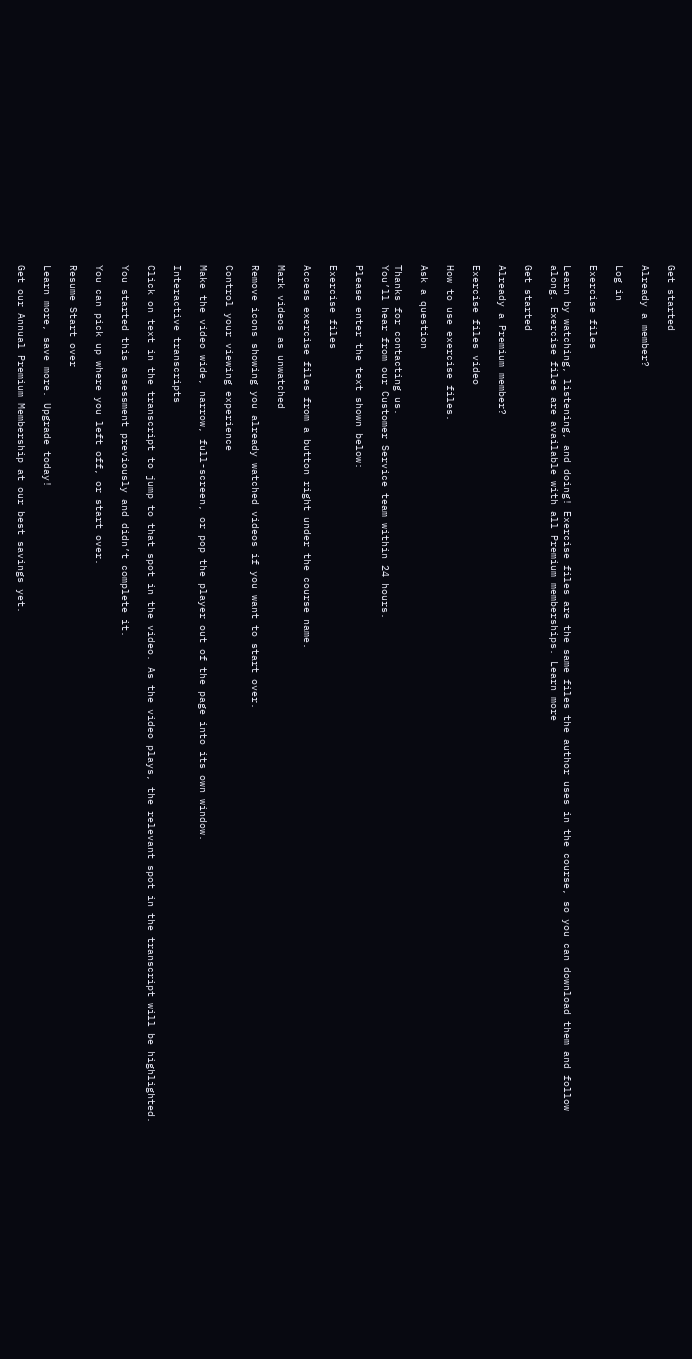Get started

Already a member?

Log in

Exercise files

Learn by watching, listening, and doing! Exercise files are the same files the author uses in the course, so you can download them and follow along. Exercise files are available with all Premium memberships. Learn more

Get started

Already a Premium member?

Exercise files video

How to use exercise files.

Ask a question

Thanks for contacting us.
You’ll hear from our Customer Service team within 24 hours.

Please enter the text shown below:

Exercise files

Access exercise files from a button right under the course name.

Mark videos as unwatched

Remove icons showing you already watched videos if you want to start over.

Control your viewing experience

Make the video wide, narrow, full-screen, or pop the player out of the page into its own window.

Interactive transcripts

Click on text in the transcript to jump to that spot in the video. As the video plays, the relevant spot in the transcript will be highlighted.

You started this assessment previously and didn’t complete it.

You can pick up where you left off, or start over.

Resume Start over

Learn more, save more. Upgrade today!

Get our Annual Premium Membership at our best savings yet.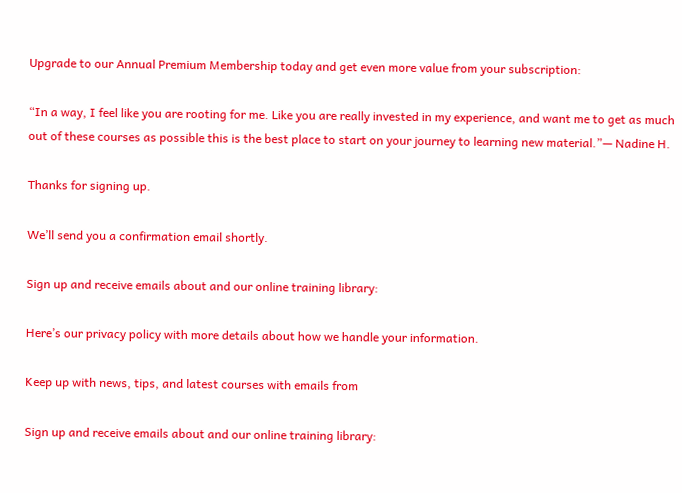Upgrade to our Annual Premium Membership today and get even more value from your subscription:

“In a way, I feel like you are rooting for me. Like you are really invested in my experience, and want me to get as much out of these courses as possible this is the best place to start on your journey to learning new material.”— Nadine H.

Thanks for signing up.

We’ll send you a confirmation email shortly.

Sign up and receive emails about and our online training library:

Here’s our privacy policy with more details about how we handle your information.

Keep up with news, tips, and latest courses with emails from

Sign up and receive emails about and our online training library: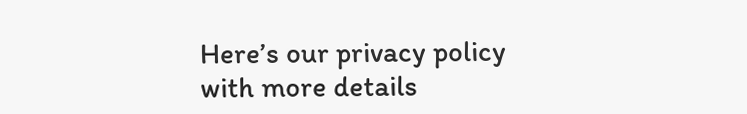Here’s our privacy policy with more details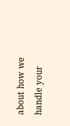about how we handle your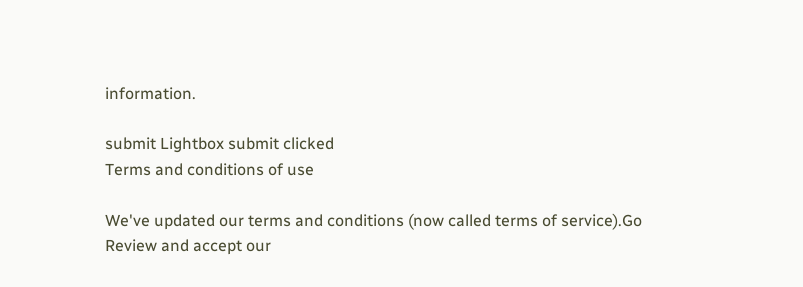information.

submit Lightbox submit clicked
Terms and conditions of use

We've updated our terms and conditions (now called terms of service).Go
Review and accept our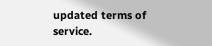updated terms of service.